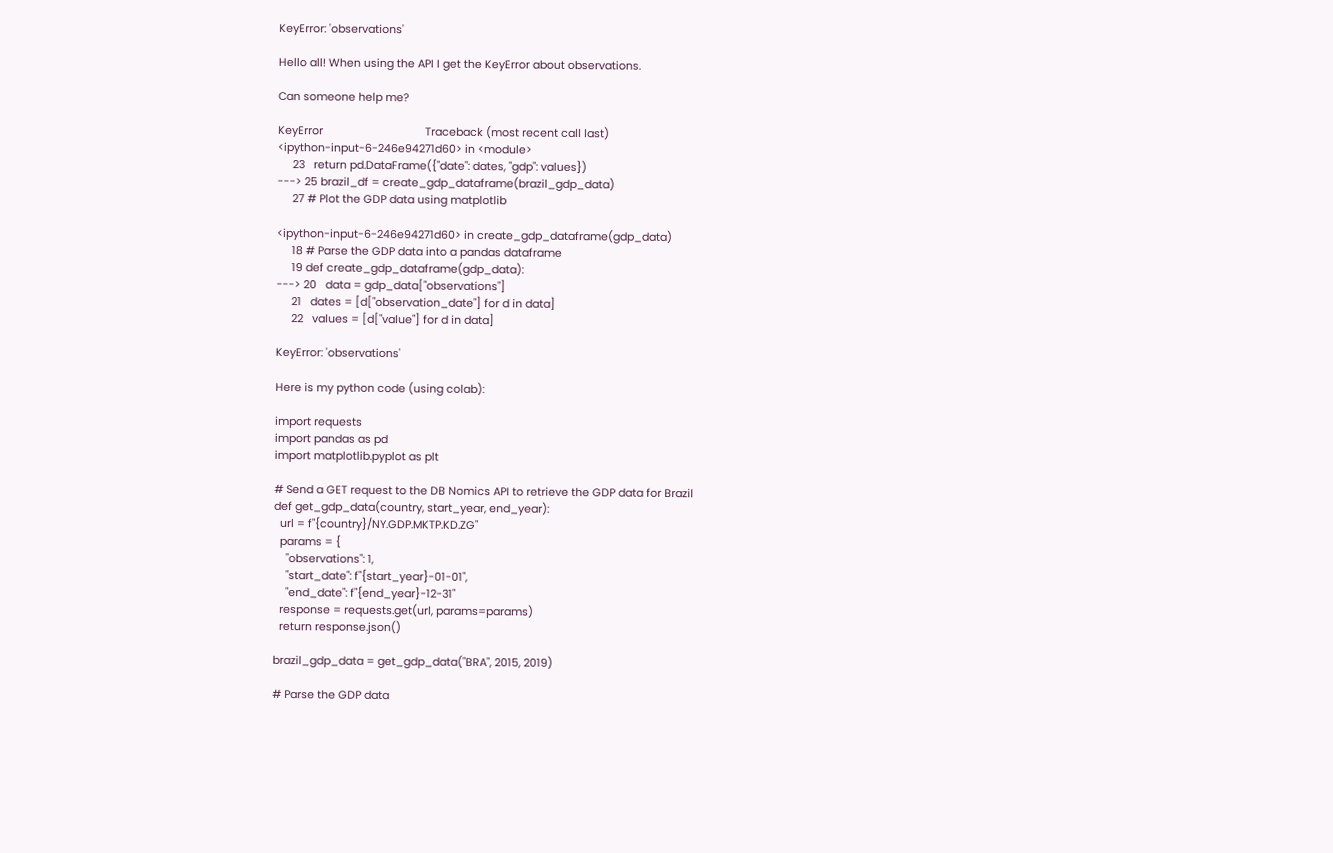KeyError: 'observations'

Hello all! When using the API I get the KeyError about observations.

Can someone help me?

KeyError                                  Traceback (most recent call last)
<ipython-input-6-246e94271d60> in <module>
     23   return pd.DataFrame({"date": dates, "gdp": values})
---> 25 brazil_df = create_gdp_dataframe(brazil_gdp_data)
     27 # Plot the GDP data using matplotlib

<ipython-input-6-246e94271d60> in create_gdp_dataframe(gdp_data)
     18 # Parse the GDP data into a pandas dataframe
     19 def create_gdp_dataframe(gdp_data):
---> 20   data = gdp_data["observations"]
     21   dates = [d["observation_date"] for d in data]
     22   values = [d["value"] for d in data]

KeyError: 'observations'

Here is my python code (using colab):

import requests
import pandas as pd
import matplotlib.pyplot as plt

# Send a GET request to the DB Nomics API to retrieve the GDP data for Brazil
def get_gdp_data(country, start_year, end_year):
  url = f"{country}/NY.GDP.MKTP.KD.ZG"
  params = {
    "observations": 1,
    "start_date": f"{start_year}-01-01",
    "end_date": f"{end_year}-12-31"
  response = requests.get(url, params=params)
  return response.json()

brazil_gdp_data = get_gdp_data("BRA", 2015, 2019)

# Parse the GDP data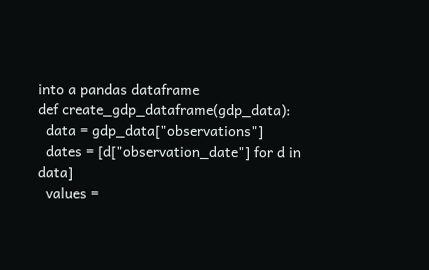into a pandas dataframe
def create_gdp_dataframe(gdp_data):
  data = gdp_data["observations"]
  dates = [d["observation_date"] for d in data]
  values =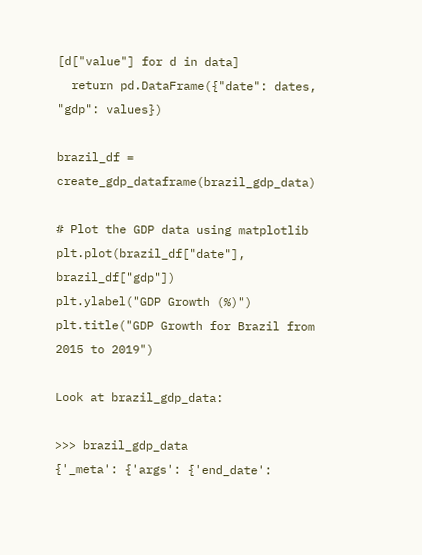[d["value"] for d in data]
  return pd.DataFrame({"date": dates, "gdp": values})

brazil_df = create_gdp_dataframe(brazil_gdp_data)

# Plot the GDP data using matplotlib
plt.plot(brazil_df["date"], brazil_df["gdp"])
plt.ylabel("GDP Growth (%)")
plt.title("GDP Growth for Brazil from 2015 to 2019")

Look at brazil_gdp_data:

>>> brazil_gdp_data
{'_meta': {'args': {'end_date':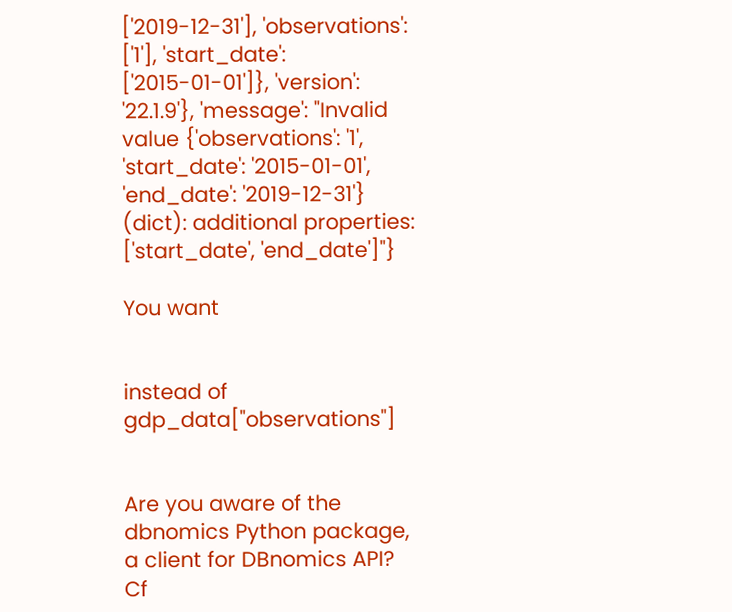['2019-12-31'], 'observations': ['1'], 'start_date': ['2015-01-01']}, 'version': '22.1.9'}, 'message': "Invalid value {'observations': '1', 'start_date': '2015-01-01', 'end_date': '2019-12-31'} (dict): additional properties: ['start_date', 'end_date']"}

You want


instead of gdp_data["observations"]


Are you aware of the dbnomics Python package, a client for DBnomics API? Cf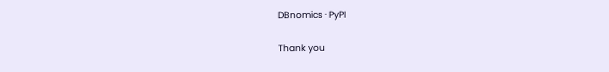DBnomics · PyPI

Thank you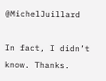@MichelJuillard

In fact, I didn’t know. Thanks.